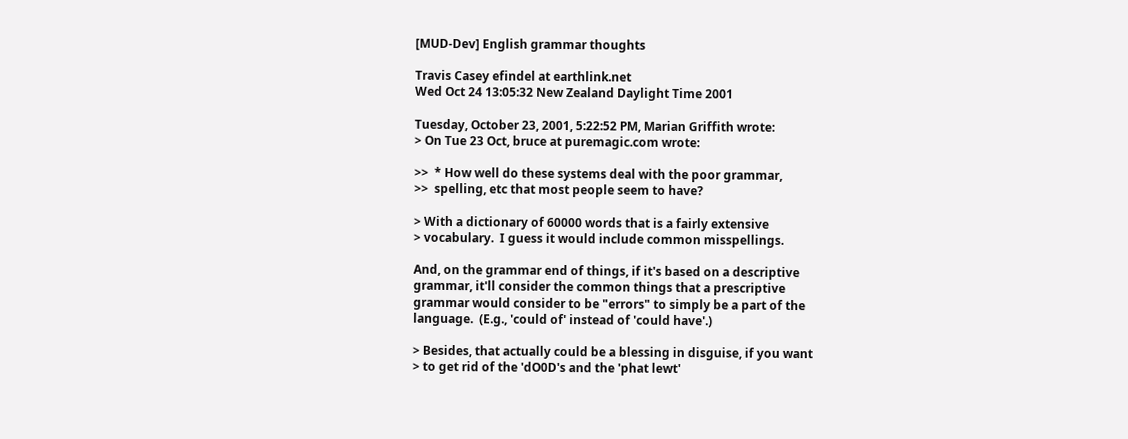[MUD-Dev] English grammar thoughts

Travis Casey efindel at earthlink.net
Wed Oct 24 13:05:32 New Zealand Daylight Time 2001

Tuesday, October 23, 2001, 5:22:52 PM, Marian Griffith wrote:
> On Tue 23 Oct, bruce at puremagic.com wrote:

>>  * How well do these systems deal with the poor grammar,
>>  spelling, etc that most people seem to have?

> With a dictionary of 60000 words that is a fairly extensive
> vocabulary.  I guess it would include common misspellings.

And, on the grammar end of things, if it's based on a descriptive
grammar, it'll consider the common things that a prescriptive
grammar would consider to be "errors" to simply be a part of the
language.  (E.g., 'could of' instead of 'could have'.)

> Besides, that actually could be a blessing in disguise, if you want
> to get rid of the 'dO0D's and the 'phat lewt'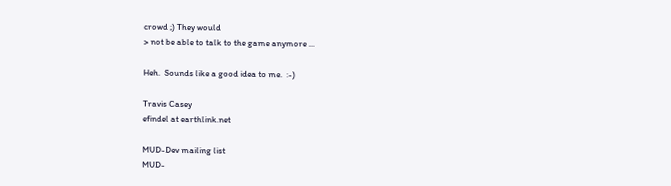crowd ;) They would
> not be able to talk to the game anymore ...

Heh.  Sounds like a good idea to me.  :-)

Travis Casey
efindel at earthlink.net

MUD-Dev mailing list
MUD-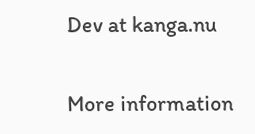Dev at kanga.nu

More information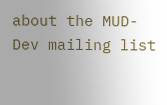about the MUD-Dev mailing list